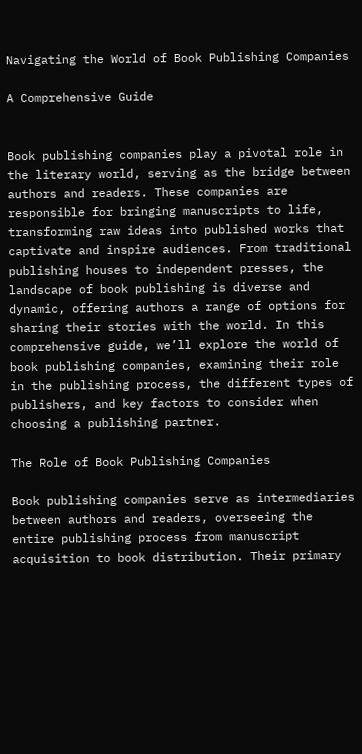Navigating the World of Book Publishing Companies

A Comprehensive Guide


Book publishing companies play a pivotal role in the literary world, serving as the bridge between authors and readers. These companies are responsible for bringing manuscripts to life, transforming raw ideas into published works that captivate and inspire audiences. From traditional publishing houses to independent presses, the landscape of book publishing is diverse and dynamic, offering authors a range of options for sharing their stories with the world. In this comprehensive guide, we’ll explore the world of book publishing companies, examining their role in the publishing process, the different types of publishers, and key factors to consider when choosing a publishing partner.

The Role of Book Publishing Companies

Book publishing companies serve as intermediaries between authors and readers, overseeing the entire publishing process from manuscript acquisition to book distribution. Their primary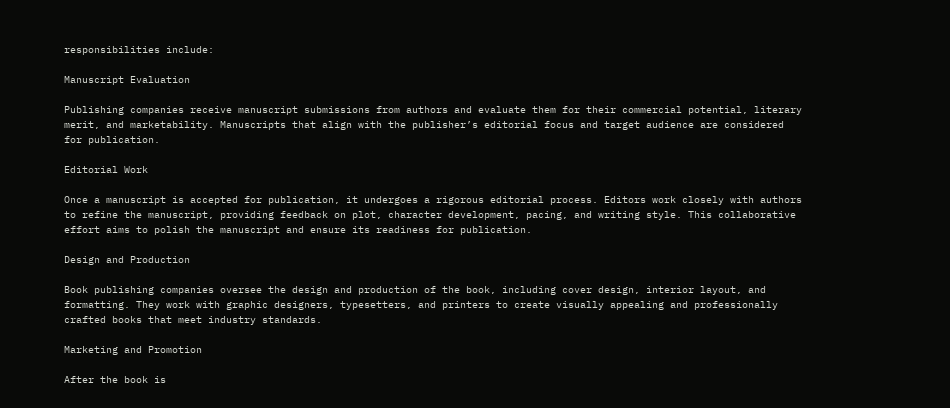responsibilities include:

Manuscript Evaluation

Publishing companies receive manuscript submissions from authors and evaluate them for their commercial potential, literary merit, and marketability. Manuscripts that align with the publisher’s editorial focus and target audience are considered for publication.

Editorial Work

Once a manuscript is accepted for publication, it undergoes a rigorous editorial process. Editors work closely with authors to refine the manuscript, providing feedback on plot, character development, pacing, and writing style. This collaborative effort aims to polish the manuscript and ensure its readiness for publication.

Design and Production

Book publishing companies oversee the design and production of the book, including cover design, interior layout, and formatting. They work with graphic designers, typesetters, and printers to create visually appealing and professionally crafted books that meet industry standards.

Marketing and Promotion

After the book is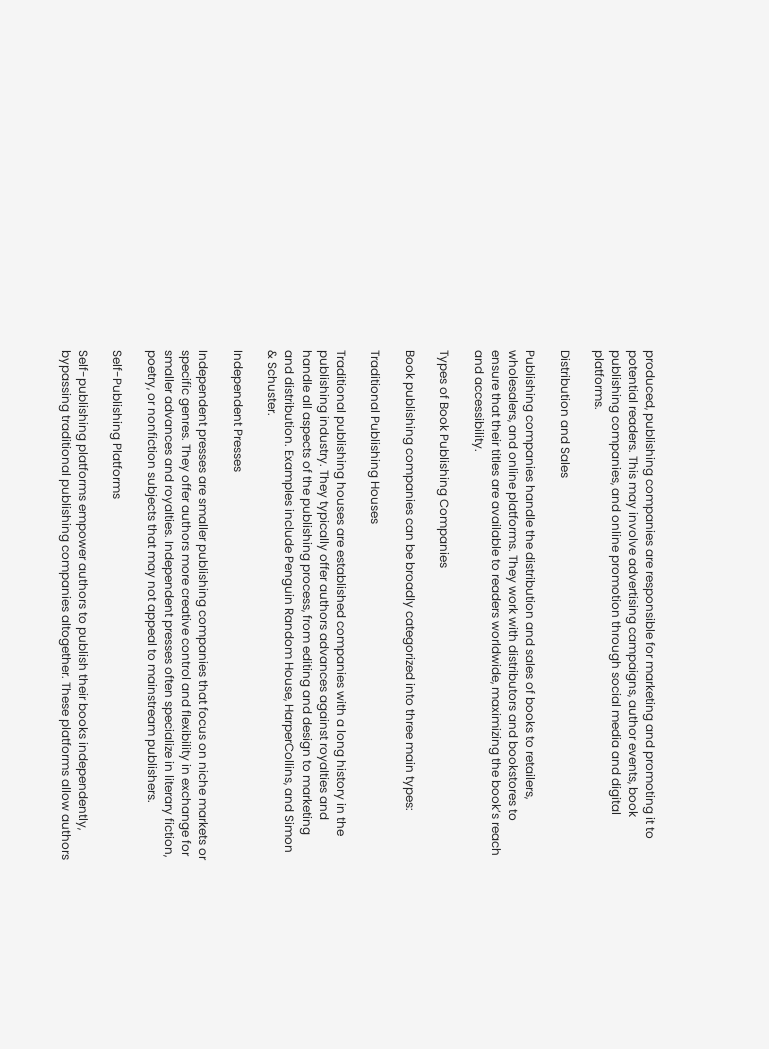produced, publishing companies are responsible for marketing and promoting it to potential readers. This may involve advertising campaigns, author events, book publishing companies, and online promotion through social media and digital platforms.

Distribution and Sales

Publishing companies handle the distribution and sales of books to retailers, wholesalers, and online platforms. They work with distributors and bookstores to ensure that their titles are available to readers worldwide, maximizing the book’s reach and accessibility.

Types of Book Publishing Companies

Book publishing companies can be broadly categorized into three main types:

Traditional Publishing Houses

Traditional publishing houses are established companies with a long history in the publishing industry. They typically offer authors advances against royalties and handle all aspects of the publishing process, from editing and design to marketing and distribution. Examples include Penguin Random House, HarperCollins, and Simon & Schuster.

Independent Presses

Independent presses are smaller publishing companies that focus on niche markets or specific genres. They offer authors more creative control and flexibility in exchange for smaller advances and royalties. Independent presses often specialize in literary fiction, poetry, or nonfiction subjects that may not appeal to mainstream publishers.

Self-Publishing Platforms

Self-publishing platforms empower authors to publish their books independently, bypassing traditional publishing companies altogether. These platforms allow authors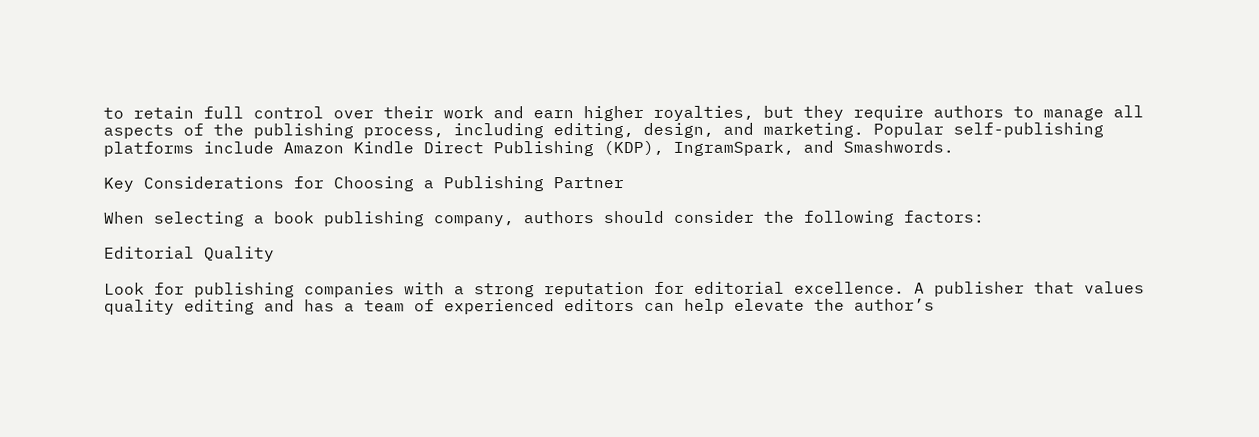to retain full control over their work and earn higher royalties, but they require authors to manage all aspects of the publishing process, including editing, design, and marketing. Popular self-publishing platforms include Amazon Kindle Direct Publishing (KDP), IngramSpark, and Smashwords.

Key Considerations for Choosing a Publishing Partner

When selecting a book publishing company, authors should consider the following factors:

Editorial Quality

Look for publishing companies with a strong reputation for editorial excellence. A publisher that values quality editing and has a team of experienced editors can help elevate the author’s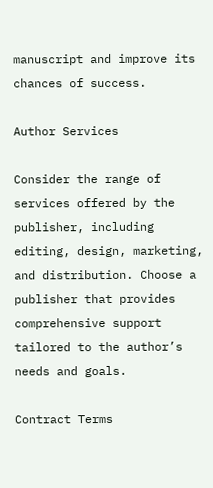manuscript and improve its chances of success.

Author Services

Consider the range of services offered by the publisher, including editing, design, marketing, and distribution. Choose a publisher that provides comprehensive support tailored to the author’s needs and goals.

Contract Terms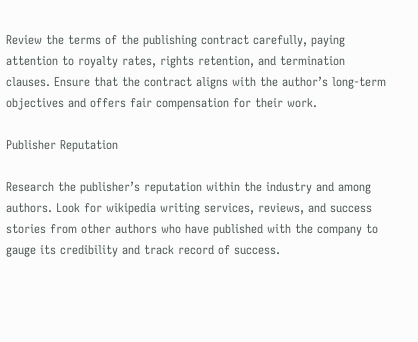Review the terms of the publishing contract carefully, paying attention to royalty rates, rights retention, and termination clauses. Ensure that the contract aligns with the author’s long-term objectives and offers fair compensation for their work.

Publisher Reputation

Research the publisher’s reputation within the industry and among authors. Look for wikipedia writing services, reviews, and success stories from other authors who have published with the company to gauge its credibility and track record of success.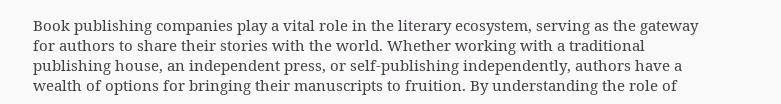Book publishing companies play a vital role in the literary ecosystem, serving as the gateway for authors to share their stories with the world. Whether working with a traditional publishing house, an independent press, or self-publishing independently, authors have a wealth of options for bringing their manuscripts to fruition. By understanding the role of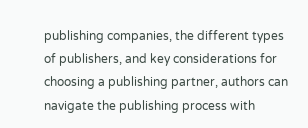publishing companies, the different types of publishers, and key considerations for choosing a publishing partner, authors can navigate the publishing process with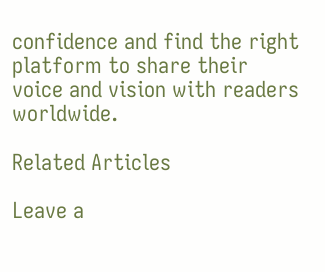confidence and find the right platform to share their voice and vision with readers worldwide.

Related Articles

Leave a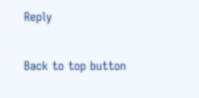Reply

Back to top button